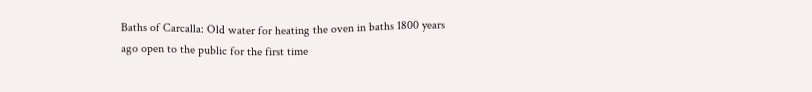Baths of Carcalla: Old water for heating the oven in baths 1800 years ago open to the public for the first time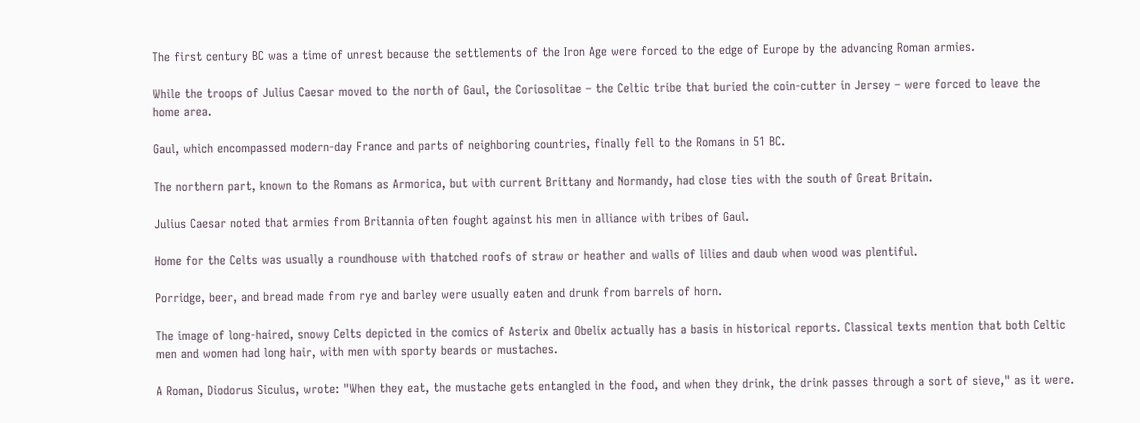The first century BC was a time of unrest because the settlements of the Iron Age were forced to the edge of Europe by the advancing Roman armies.

While the troops of Julius Caesar moved to the north of Gaul, the Coriosolitae – the Celtic tribe that buried the coin-cutter in Jersey – were forced to leave the home area.

Gaul, which encompassed modern-day France and parts of neighboring countries, finally fell to the Romans in 51 BC.

The northern part, known to the Romans as Armorica, but with current Brittany and Normandy, had close ties with the south of Great Britain.

Julius Caesar noted that armies from Britannia often fought against his men in alliance with tribes of Gaul.

Home for the Celts was usually a roundhouse with thatched roofs of straw or heather and walls of lilies and daub when wood was plentiful.

Porridge, beer, and bread made from rye and barley were usually eaten and drunk from barrels of horn.

The image of long-haired, snowy Celts depicted in the comics of Asterix and Obelix actually has a basis in historical reports. Classical texts mention that both Celtic men and women had long hair, with men with sporty beards or mustaches.

A Roman, Diodorus Siculus, wrote: "When they eat, the mustache gets entangled in the food, and when they drink, the drink passes through a sort of sieve," as it were.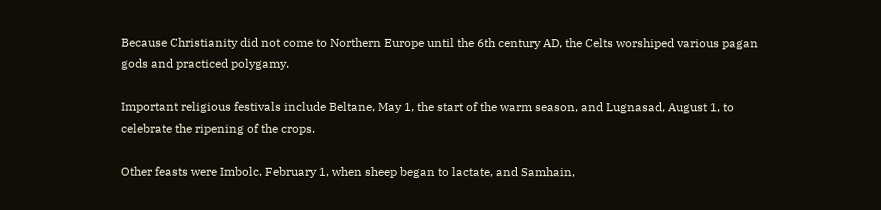Because Christianity did not come to Northern Europe until the 6th century AD, the Celts worshiped various pagan gods and practiced polygamy.

Important religious festivals include Beltane, May 1, the start of the warm season, and Lugnasad, August 1, to celebrate the ripening of the crops.

Other feasts were Imbolc, February 1, when sheep began to lactate, and Samhain,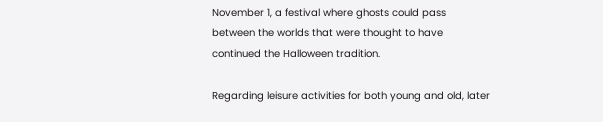November 1, a festival where ghosts could pass between the worlds that were thought to have continued the Halloween tradition.

Regarding leisure activities for both young and old, later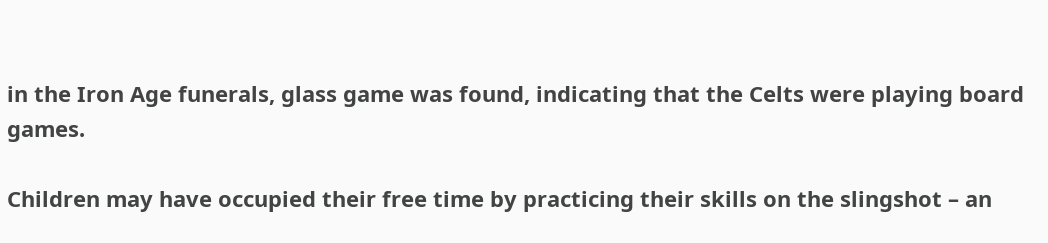in the Iron Age funerals, glass game was found, indicating that the Celts were playing board games.

Children may have occupied their free time by practicing their skills on the slingshot – an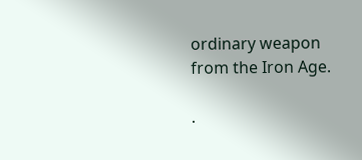ordinary weapon from the Iron Age.

.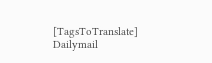[TagsToTranslate] Dailymail